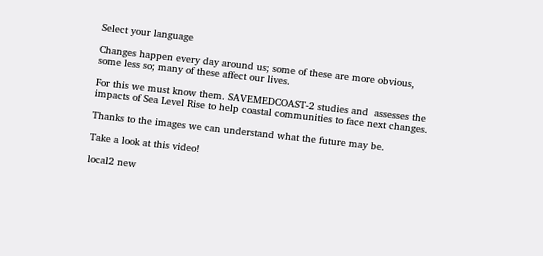Select your language

Changes happen every day around us; some of these are more obvious, some less so; many of these affect our lives.

For this we must know them. SAVEMEDCOAST-2 studies and  assesses the impacts of Sea Level Rise to help coastal communities to face next changes.

Thanks to the images we can understand what the future may be.

Take a look at this video!

local2 new